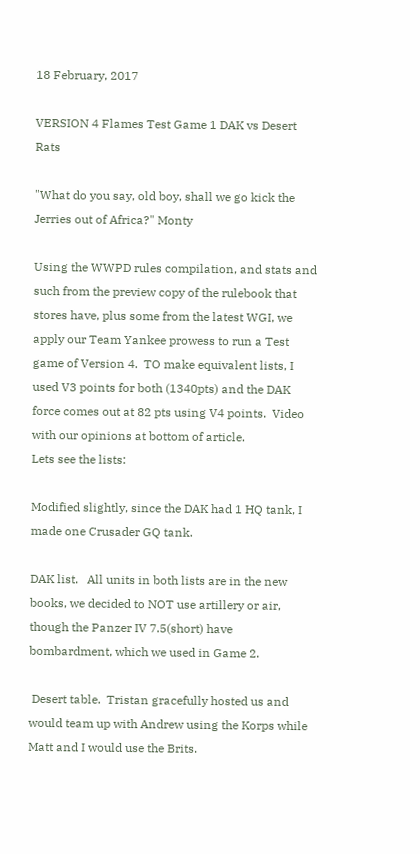18 February, 2017

VERSION 4 Flames Test Game 1 DAK vs Desert Rats

"What do you say, old boy, shall we go kick the Jerries out of Africa?" Monty

Using the WWPD rules compilation, and stats and such from the preview copy of the rulebook that stores have, plus some from the latest WGI, we apply our Team Yankee prowess to run a Test game of Version 4.  TO make equivalent lists, I used V3 points for both (1340pts) and the DAK force comes out at 82 pts using V4 points.  Video with our opinions at bottom of article.
Lets see the lists:

Modified slightly, since the DAK had 1 HQ tank, I made one Crusader GQ tank.

DAK list.   All units in both lists are in the new books, we decided to NOT use artillery or air, though the Panzer IV 7.5(short) have bombardment, which we used in Game 2.

 Desert table.  Tristan gracefully hosted us and would team up with Andrew using the Korps while Matt and I would use the Brits.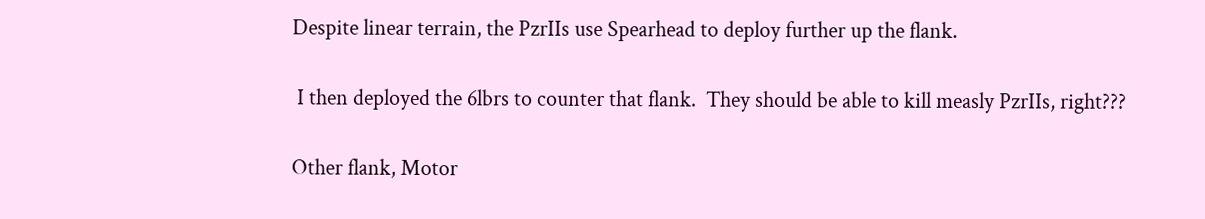Despite linear terrain, the PzrIIs use Spearhead to deploy further up the flank.

 I then deployed the 6lbrs to counter that flank.  They should be able to kill measly PzrIIs, right???

Other flank, Motor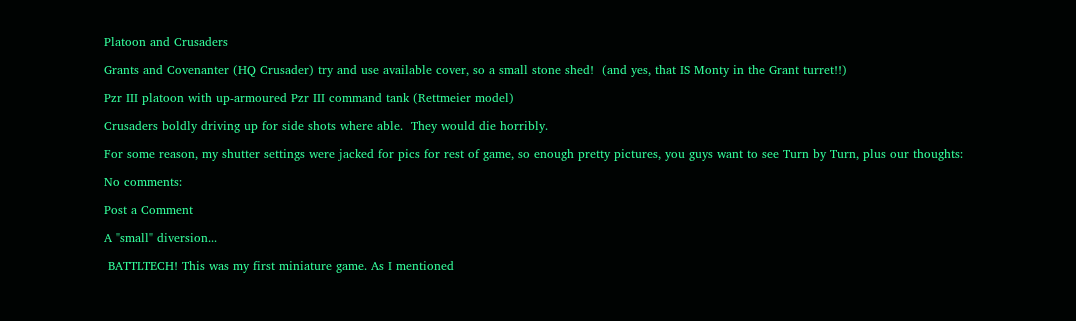Platoon and Crusaders

Grants and Covenanter (HQ Crusader) try and use available cover, so a small stone shed!  (and yes, that IS Monty in the Grant turret!!)

Pzr III platoon with up-armoured Pzr III command tank (Rettmeier model)

Crusaders boldly driving up for side shots where able.  They would die horribly.

For some reason, my shutter settings were jacked for pics for rest of game, so enough pretty pictures, you guys want to see Turn by Turn, plus our thoughts:

No comments:

Post a Comment

A "small" diversion...

 BATTLTECH! This was my first miniature game. As I mentioned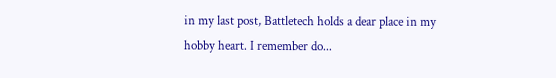in my last post, Battletech holds a dear place in my hobby heart. I remember do...